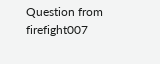Question from firefight007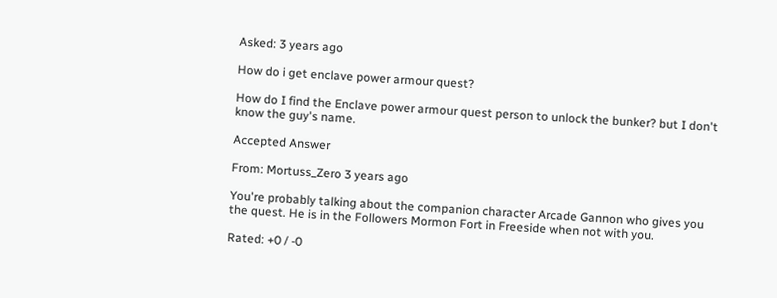Asked: 3 years ago

How do i get enclave power armour quest?

How do I find the Enclave power armour quest person to unlock the bunker? but I don't know the guy's name.

Accepted Answer

From: Mortuss_Zero 3 years ago

You're probably talking about the companion character Arcade Gannon who gives you the quest. He is in the Followers Mormon Fort in Freeside when not with you.

Rated: +0 / -0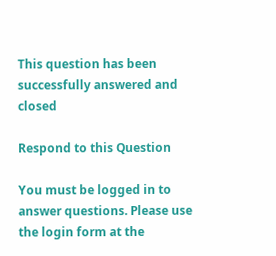This question has been successfully answered and closed

Respond to this Question

You must be logged in to answer questions. Please use the login form at the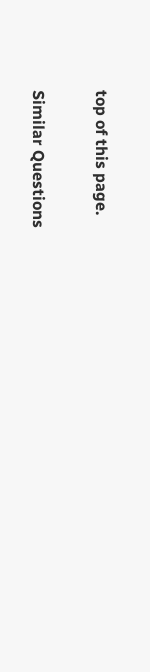top of this page.

Similar Questions